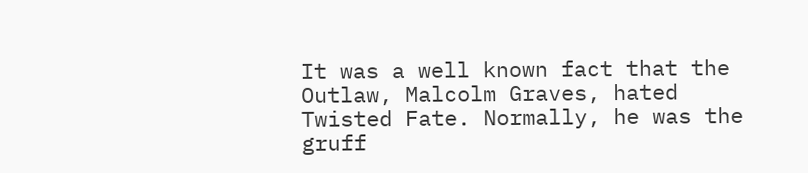It was a well known fact that the Outlaw, Malcolm Graves, hated Twisted Fate. Normally, he was the gruff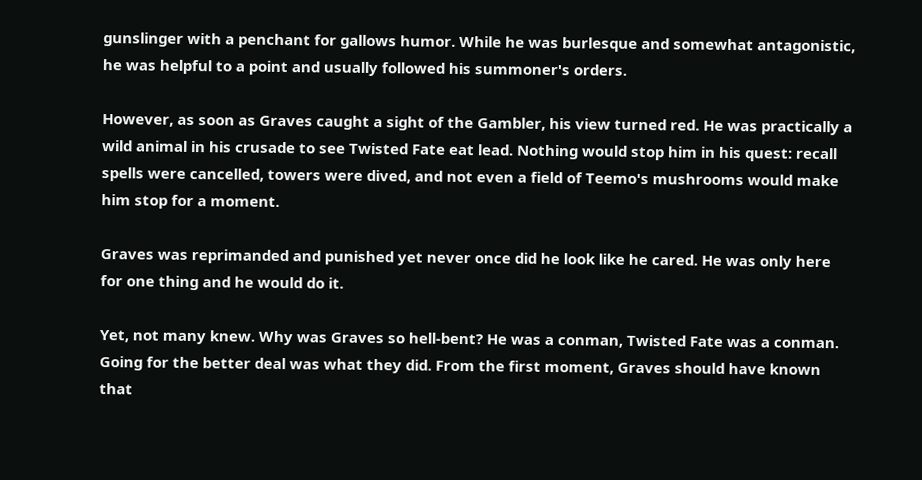gunslinger with a penchant for gallows humor. While he was burlesque and somewhat antagonistic, he was helpful to a point and usually followed his summoner's orders.

However, as soon as Graves caught a sight of the Gambler, his view turned red. He was practically a wild animal in his crusade to see Twisted Fate eat lead. Nothing would stop him in his quest: recall spells were cancelled, towers were dived, and not even a field of Teemo's mushrooms would make him stop for a moment.

Graves was reprimanded and punished yet never once did he look like he cared. He was only here for one thing and he would do it.

Yet, not many knew. Why was Graves so hell-bent? He was a conman, Twisted Fate was a conman. Going for the better deal was what they did. From the first moment, Graves should have known that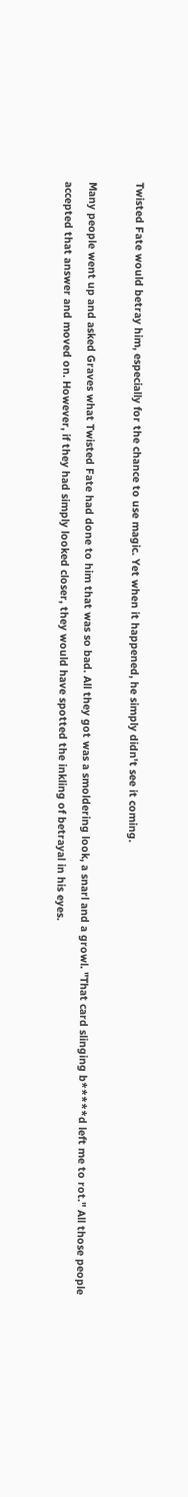Twisted Fate would betray him, especially for the chance to use magic. Yet when it happened, he simply didn't see it coming.

Many people went up and asked Graves what Twisted Fate had done to him that was so bad. All they got was a smoldering look, a snarl and a growl. "That card slinging b*****d left me to rot." All those people accepted that answer and moved on. However, if they had simply looked closer, they would have spotted the inkling of betrayal in his eyes.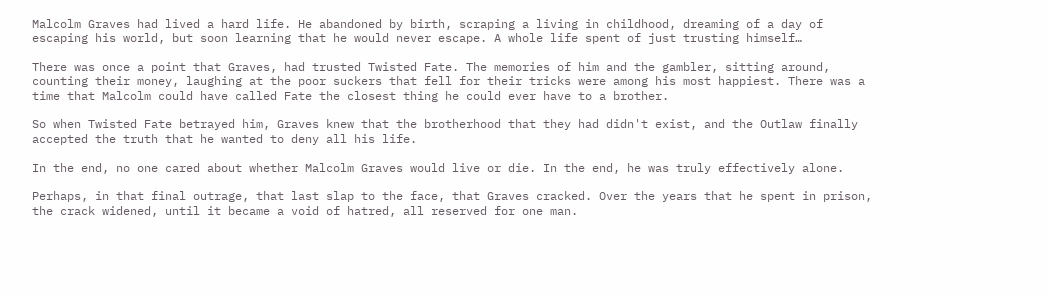Malcolm Graves had lived a hard life. He abandoned by birth, scraping a living in childhood, dreaming of a day of escaping his world, but soon learning that he would never escape. A whole life spent of just trusting himself…

There was once a point that Graves, had trusted Twisted Fate. The memories of him and the gambler, sitting around, counting their money, laughing at the poor suckers that fell for their tricks were among his most happiest. There was a time that Malcolm could have called Fate the closest thing he could ever have to a brother.

So when Twisted Fate betrayed him, Graves knew that the brotherhood that they had didn't exist, and the Outlaw finally accepted the truth that he wanted to deny all his life.

In the end, no one cared about whether Malcolm Graves would live or die. In the end, he was truly effectively alone.

Perhaps, in that final outrage, that last slap to the face, that Graves cracked. Over the years that he spent in prison, the crack widened, until it became a void of hatred, all reserved for one man.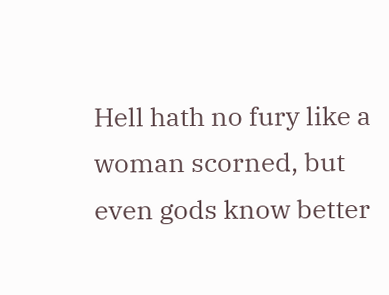Hell hath no fury like a woman scorned, but even gods know better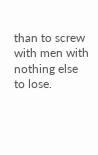than to screw with men with nothing else to lose.